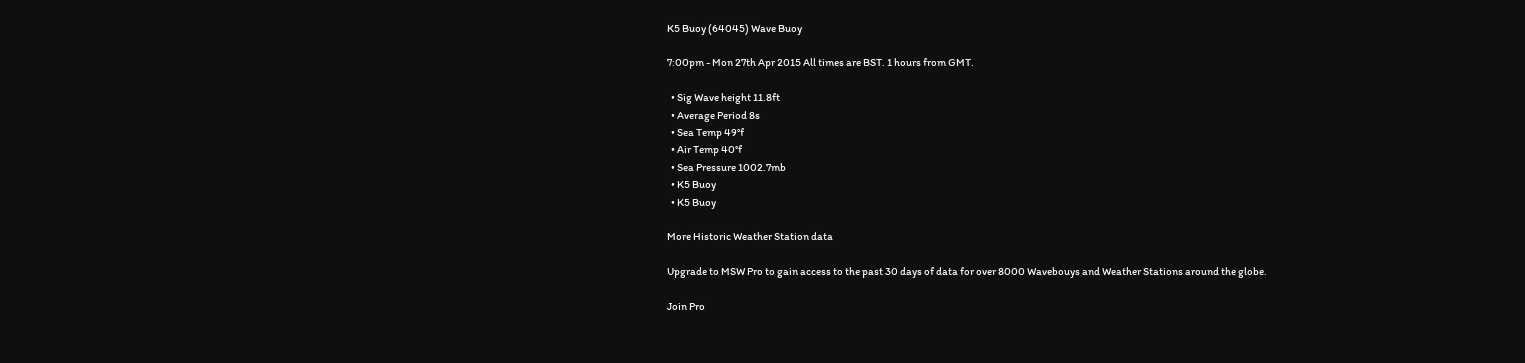K5 Buoy (64045) Wave Buoy

7:00pm - Mon 27th Apr 2015 All times are BST. 1 hours from GMT.

  • Sig Wave height 11.8ft
  • Average Period 8s
  • Sea Temp 49°f
  • Air Temp 40°f
  • Sea Pressure 1002.7mb
  • K5 Buoy
  • K5 Buoy

More Historic Weather Station data

Upgrade to MSW Pro to gain access to the past 30 days of data for over 8000 Wavebouys and Weather Stations around the globe.

Join Pro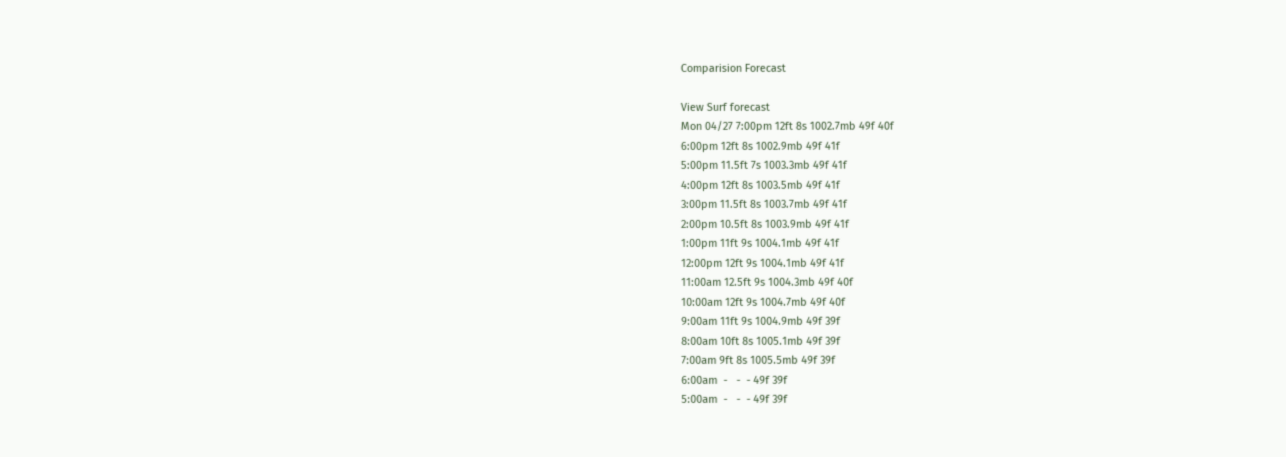Comparision Forecast

View Surf forecast
Mon 04/27 7:00pm 12ft 8s 1002.7mb 49f 40f
6:00pm 12ft 8s 1002.9mb 49f 41f
5:00pm 11.5ft 7s 1003.3mb 49f 41f
4:00pm 12ft 8s 1003.5mb 49f 41f
3:00pm 11.5ft 8s 1003.7mb 49f 41f
2:00pm 10.5ft 8s 1003.9mb 49f 41f
1:00pm 11ft 9s 1004.1mb 49f 41f
12:00pm 12ft 9s 1004.1mb 49f 41f
11:00am 12.5ft 9s 1004.3mb 49f 40f
10:00am 12ft 9s 1004.7mb 49f 40f
9:00am 11ft 9s 1004.9mb 49f 39f
8:00am 10ft 8s 1005.1mb 49f 39f
7:00am 9ft 8s 1005.5mb 49f 39f
6:00am  -   -  - 49f 39f
5:00am  -   -  - 49f 39f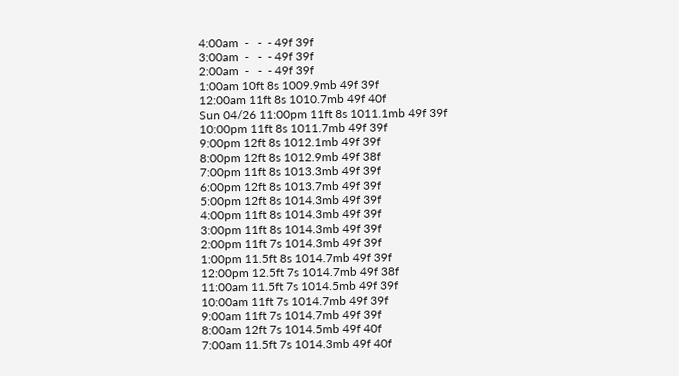4:00am  -   -  - 49f 39f
3:00am  -   -  - 49f 39f
2:00am  -   -  - 49f 39f
1:00am 10ft 8s 1009.9mb 49f 39f
12:00am 11ft 8s 1010.7mb 49f 40f
Sun 04/26 11:00pm 11ft 8s 1011.1mb 49f 39f
10:00pm 11ft 8s 1011.7mb 49f 39f
9:00pm 12ft 8s 1012.1mb 49f 39f
8:00pm 12ft 8s 1012.9mb 49f 38f
7:00pm 11ft 8s 1013.3mb 49f 39f
6:00pm 12ft 8s 1013.7mb 49f 39f
5:00pm 12ft 8s 1014.3mb 49f 39f
4:00pm 11ft 8s 1014.3mb 49f 39f
3:00pm 11ft 8s 1014.3mb 49f 39f
2:00pm 11ft 7s 1014.3mb 49f 39f
1:00pm 11.5ft 8s 1014.7mb 49f 39f
12:00pm 12.5ft 7s 1014.7mb 49f 38f
11:00am 11.5ft 7s 1014.5mb 49f 39f
10:00am 11ft 7s 1014.7mb 49f 39f
9:00am 11ft 7s 1014.7mb 49f 39f
8:00am 12ft 7s 1014.5mb 49f 40f
7:00am 11.5ft 7s 1014.3mb 49f 40f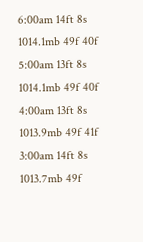6:00am 14ft 8s 1014.1mb 49f 40f
5:00am 13ft 8s 1014.1mb 49f 40f
4:00am 13ft 8s 1013.9mb 49f 41f
3:00am 14ft 8s 1013.7mb 49f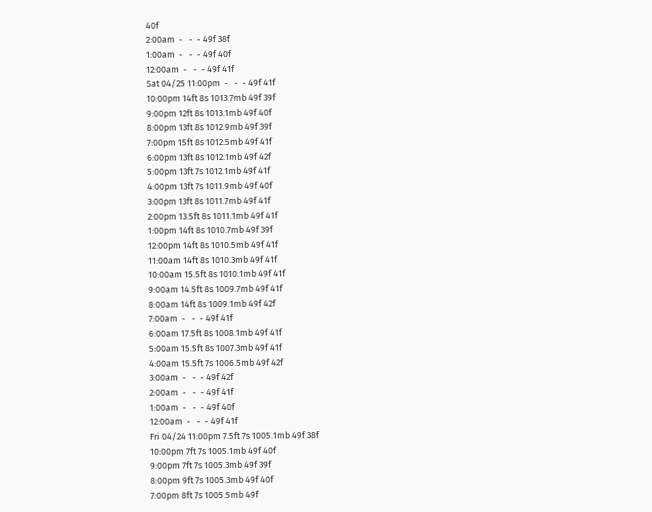40f
2:00am  -   -  - 49f 38f
1:00am  -   -  - 49f 40f
12:00am  -   -  - 49f 41f
Sat 04/25 11:00pm  -   -  - 49f 41f
10:00pm 14ft 8s 1013.7mb 49f 39f
9:00pm 12ft 8s 1013.1mb 49f 40f
8:00pm 13ft 8s 1012.9mb 49f 39f
7:00pm 15ft 8s 1012.5mb 49f 41f
6:00pm 13ft 8s 1012.1mb 49f 42f
5:00pm 13ft 7s 1012.1mb 49f 41f
4:00pm 13ft 7s 1011.9mb 49f 40f
3:00pm 13ft 8s 1011.7mb 49f 41f
2:00pm 13.5ft 8s 1011.1mb 49f 41f
1:00pm 14ft 8s 1010.7mb 49f 39f
12:00pm 14ft 8s 1010.5mb 49f 41f
11:00am 14ft 8s 1010.3mb 49f 41f
10:00am 15.5ft 8s 1010.1mb 49f 41f
9:00am 14.5ft 8s 1009.7mb 49f 41f
8:00am 14ft 8s 1009.1mb 49f 42f
7:00am  -   -  - 49f 41f
6:00am 17.5ft 8s 1008.1mb 49f 41f
5:00am 15.5ft 8s 1007.3mb 49f 41f
4:00am 15.5ft 7s 1006.5mb 49f 42f
3:00am  -   -  - 49f 42f
2:00am  -   -  - 49f 41f
1:00am  -   -  - 49f 40f
12:00am  -   -  - 49f 41f
Fri 04/24 11:00pm 7.5ft 7s 1005.1mb 49f 38f
10:00pm 7ft 7s 1005.1mb 49f 40f
9:00pm 7ft 7s 1005.3mb 49f 39f
8:00pm 9ft 7s 1005.3mb 49f 40f
7:00pm 8ft 7s 1005.5mb 49f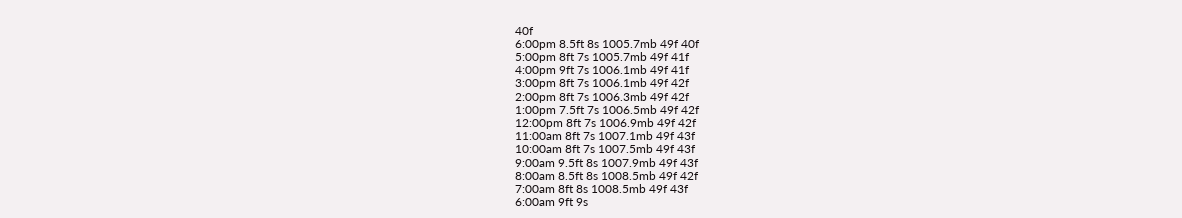40f
6:00pm 8.5ft 8s 1005.7mb 49f 40f
5:00pm 8ft 7s 1005.7mb 49f 41f
4:00pm 9ft 7s 1006.1mb 49f 41f
3:00pm 8ft 7s 1006.1mb 49f 42f
2:00pm 8ft 7s 1006.3mb 49f 42f
1:00pm 7.5ft 7s 1006.5mb 49f 42f
12:00pm 8ft 7s 1006.9mb 49f 42f
11:00am 8ft 7s 1007.1mb 49f 43f
10:00am 8ft 7s 1007.5mb 49f 43f
9:00am 9.5ft 8s 1007.9mb 49f 43f
8:00am 8.5ft 8s 1008.5mb 49f 42f
7:00am 8ft 8s 1008.5mb 49f 43f
6:00am 9ft 9s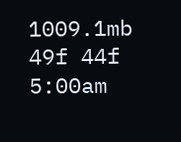1009.1mb 49f 44f
5:00am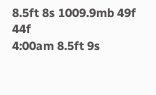8.5ft 8s 1009.9mb 49f 44f
4:00am 8.5ft 9s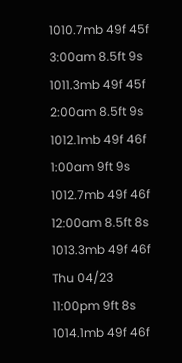1010.7mb 49f 45f
3:00am 8.5ft 9s 1011.3mb 49f 45f
2:00am 8.5ft 9s 1012.1mb 49f 46f
1:00am 9ft 9s 1012.7mb 49f 46f
12:00am 8.5ft 8s 1013.3mb 49f 46f
Thu 04/23 11:00pm 9ft 8s 1014.1mb 49f 46f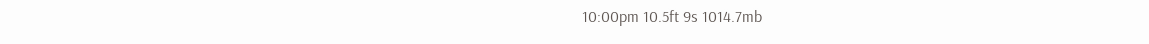10:00pm 10.5ft 9s 1014.7mb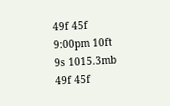49f 45f
9:00pm 10ft 9s 1015.3mb 49f 45f